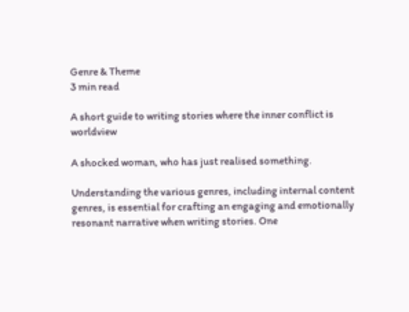Genre & Theme
3 min read

A short guide to writing stories where the inner conflict is worldview

A shocked woman, who has just realised something.

Understanding the various genres, including internal content genres, is essential for crafting an engaging and emotionally resonant narrative when writing stories. One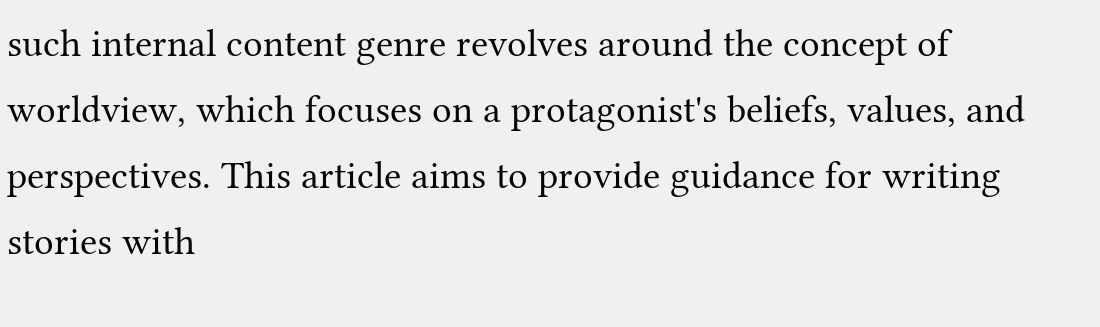such internal content genre revolves around the concept of worldview, which focuses on a protagonist's beliefs, values, and perspectives. This article aims to provide guidance for writing stories with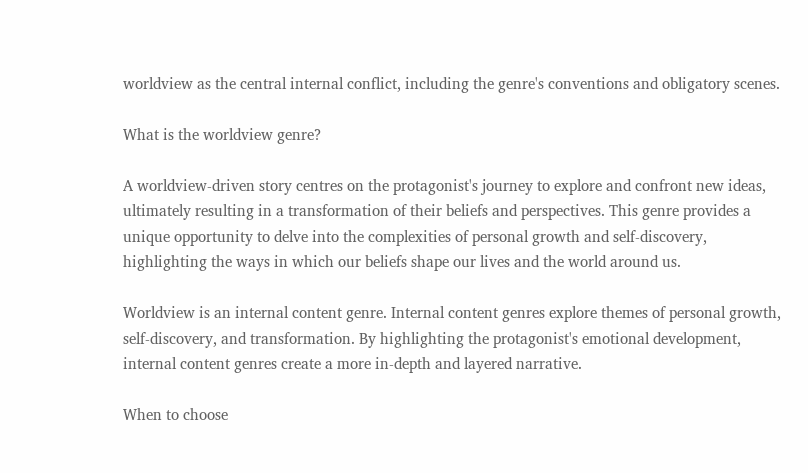worldview as the central internal conflict, including the genre's conventions and obligatory scenes.

What is the worldview genre?

A worldview-driven story centres on the protagonist's journey to explore and confront new ideas, ultimately resulting in a transformation of their beliefs and perspectives. This genre provides a unique opportunity to delve into the complexities of personal growth and self-discovery, highlighting the ways in which our beliefs shape our lives and the world around us.

Worldview is an internal content genre. Internal content genres explore themes of personal growth, self-discovery, and transformation. By highlighting the protagonist's emotional development, internal content genres create a more in-depth and layered narrative.

When to choose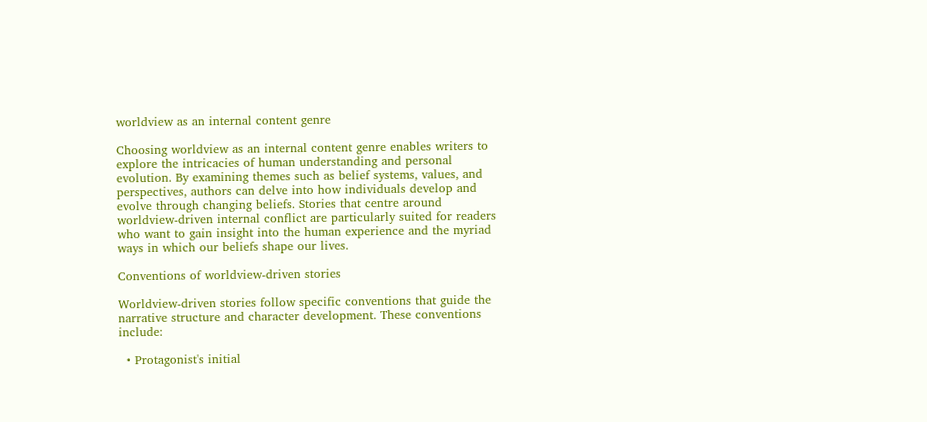worldview as an internal content genre

Choosing worldview as an internal content genre enables writers to explore the intricacies of human understanding and personal evolution. By examining themes such as belief systems, values, and perspectives, authors can delve into how individuals develop and evolve through changing beliefs. Stories that centre around worldview-driven internal conflict are particularly suited for readers who want to gain insight into the human experience and the myriad ways in which our beliefs shape our lives.

Conventions of worldview-driven stories

Worldview-driven stories follow specific conventions that guide the narrative structure and character development. These conventions include:

  • Protagonist's initial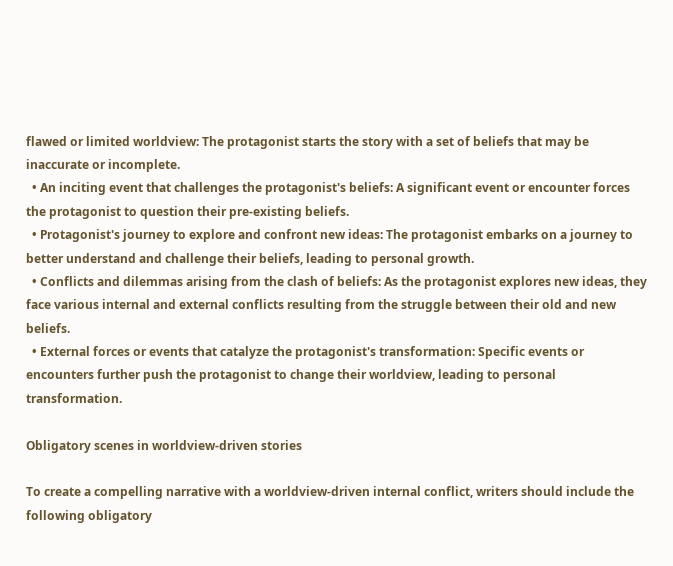flawed or limited worldview: The protagonist starts the story with a set of beliefs that may be inaccurate or incomplete.
  • An inciting event that challenges the protagonist's beliefs: A significant event or encounter forces the protagonist to question their pre-existing beliefs.
  • Protagonist's journey to explore and confront new ideas: The protagonist embarks on a journey to better understand and challenge their beliefs, leading to personal growth.
  • Conflicts and dilemmas arising from the clash of beliefs: As the protagonist explores new ideas, they face various internal and external conflicts resulting from the struggle between their old and new beliefs.
  • External forces or events that catalyze the protagonist's transformation: Specific events or encounters further push the protagonist to change their worldview, leading to personal transformation.

Obligatory scenes in worldview-driven stories

To create a compelling narrative with a worldview-driven internal conflict, writers should include the following obligatory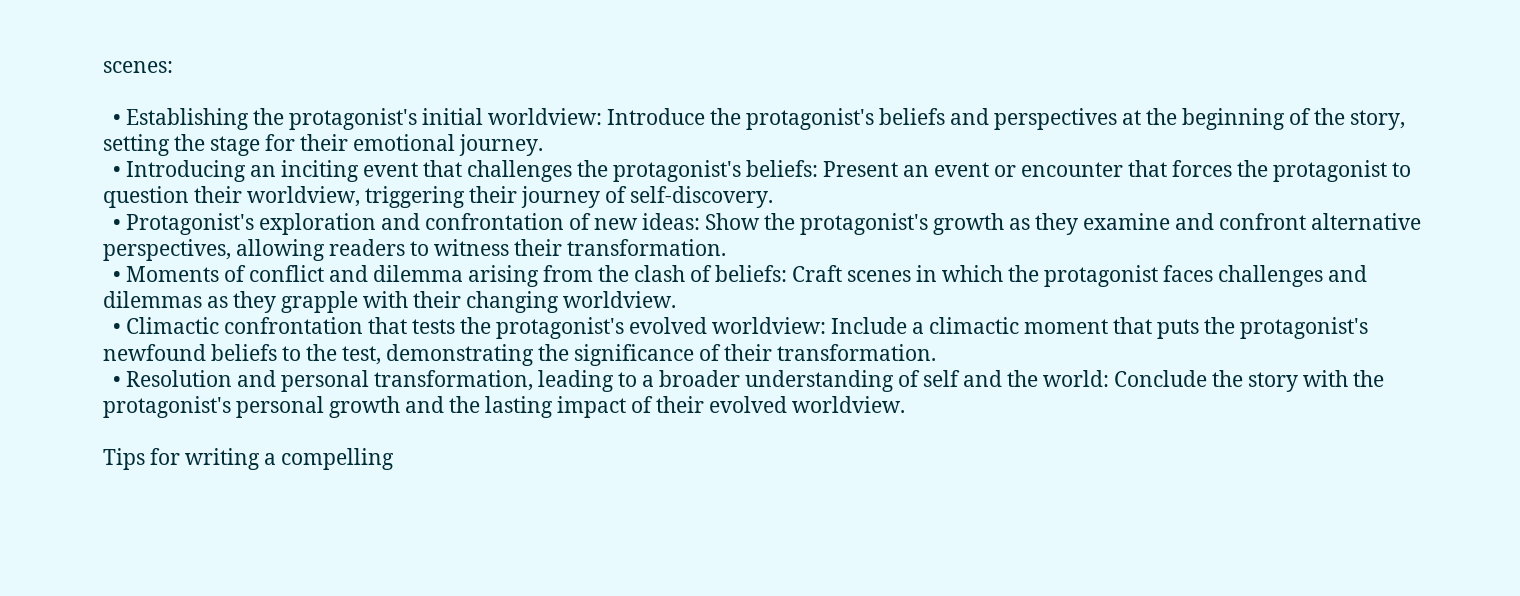scenes:

  • Establishing the protagonist's initial worldview: Introduce the protagonist's beliefs and perspectives at the beginning of the story, setting the stage for their emotional journey.
  • Introducing an inciting event that challenges the protagonist's beliefs: Present an event or encounter that forces the protagonist to question their worldview, triggering their journey of self-discovery.
  • Protagonist's exploration and confrontation of new ideas: Show the protagonist's growth as they examine and confront alternative perspectives, allowing readers to witness their transformation.
  • Moments of conflict and dilemma arising from the clash of beliefs: Craft scenes in which the protagonist faces challenges and dilemmas as they grapple with their changing worldview.
  • Climactic confrontation that tests the protagonist's evolved worldview: Include a climactic moment that puts the protagonist's newfound beliefs to the test, demonstrating the significance of their transformation.
  • Resolution and personal transformation, leading to a broader understanding of self and the world: Conclude the story with the protagonist's personal growth and the lasting impact of their evolved worldview.

Tips for writing a compelling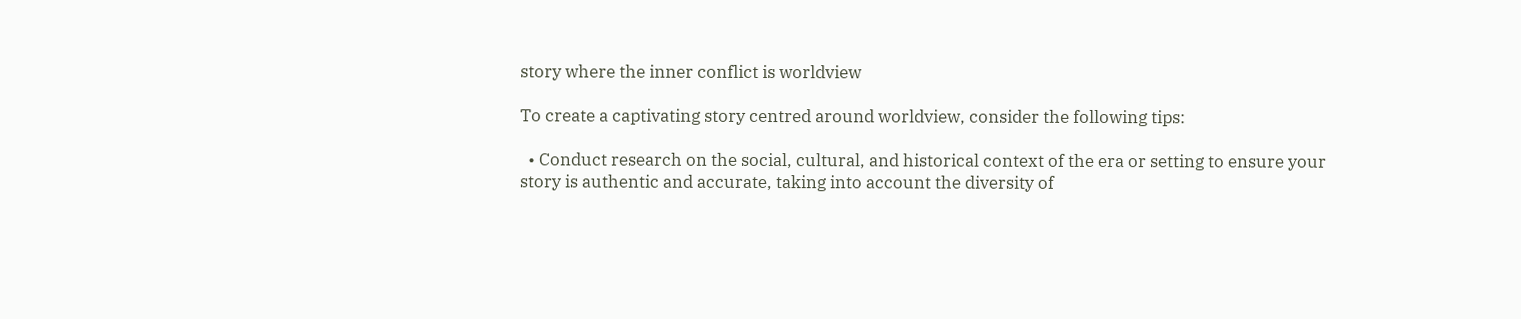story where the inner conflict is worldview

To create a captivating story centred around worldview, consider the following tips:

  • Conduct research on the social, cultural, and historical context of the era or setting to ensure your story is authentic and accurate, taking into account the diversity of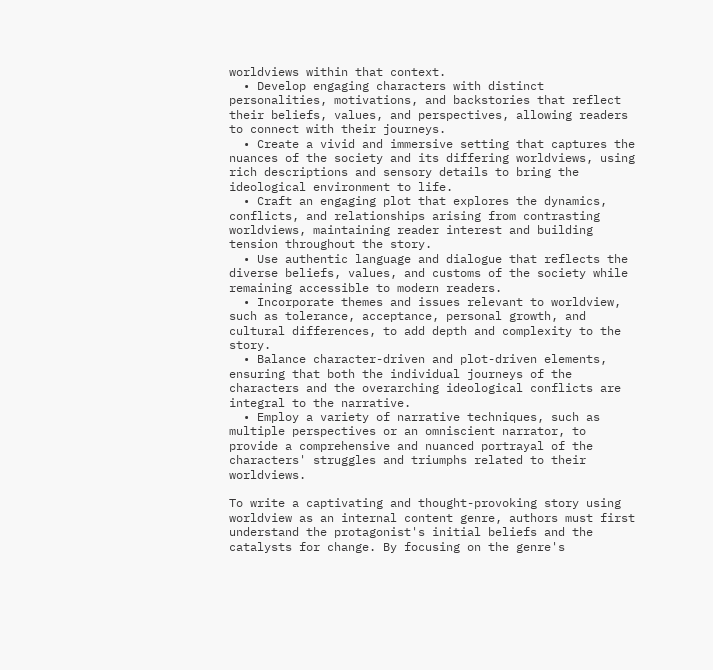worldviews within that context.
  • Develop engaging characters with distinct personalities, motivations, and backstories that reflect their beliefs, values, and perspectives, allowing readers to connect with their journeys.
  • Create a vivid and immersive setting that captures the nuances of the society and its differing worldviews, using rich descriptions and sensory details to bring the ideological environment to life.
  • Craft an engaging plot that explores the dynamics, conflicts, and relationships arising from contrasting worldviews, maintaining reader interest and building tension throughout the story.
  • Use authentic language and dialogue that reflects the diverse beliefs, values, and customs of the society while remaining accessible to modern readers.
  • Incorporate themes and issues relevant to worldview, such as tolerance, acceptance, personal growth, and cultural differences, to add depth and complexity to the story.
  • Balance character-driven and plot-driven elements, ensuring that both the individual journeys of the characters and the overarching ideological conflicts are integral to the narrative.
  • Employ a variety of narrative techniques, such as multiple perspectives or an omniscient narrator, to provide a comprehensive and nuanced portrayal of the characters' struggles and triumphs related to their worldviews.

To write a captivating and thought-provoking story using worldview as an internal content genre, authors must first understand the protagonist's initial beliefs and the catalysts for change. By focusing on the genre's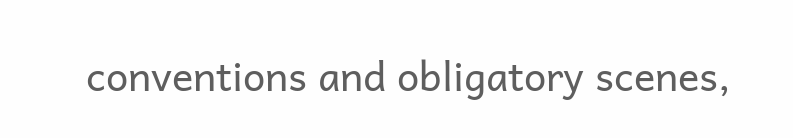conventions and obligatory scenes,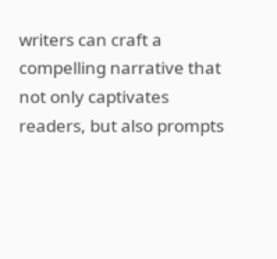writers can craft a compelling narrative that not only captivates readers, but also prompts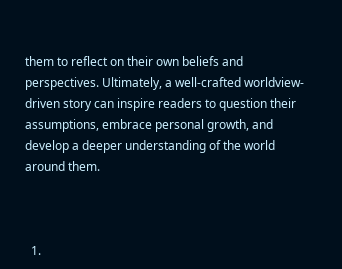them to reflect on their own beliefs and perspectives. Ultimately, a well-crafted worldview-driven story can inspire readers to question their assumptions, embrace personal growth, and develop a deeper understanding of the world around them.



  1.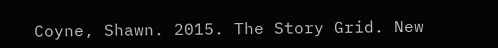Coyne, Shawn. 2015. The Story Grid. New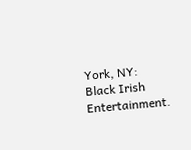York, NY: Black Irish Entertainment.